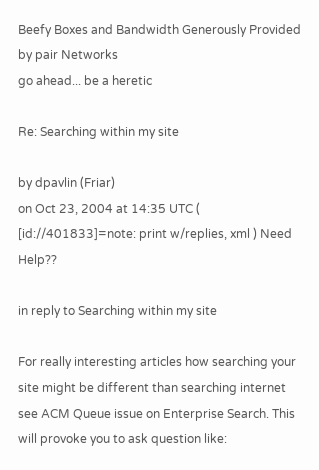Beefy Boxes and Bandwidth Generously Provided by pair Networks
go ahead... be a heretic

Re: Searching within my site

by dpavlin (Friar)
on Oct 23, 2004 at 14:35 UTC ( [id://401833]=note: print w/replies, xml ) Need Help??

in reply to Searching within my site

For really interesting articles how searching your site might be different than searching internet see ACM Queue issue on Enterprise Search. This will provoke you to ask question like: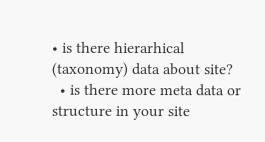• is there hierarhical (taxonomy) data about site?
  • is there more meta data or structure in your site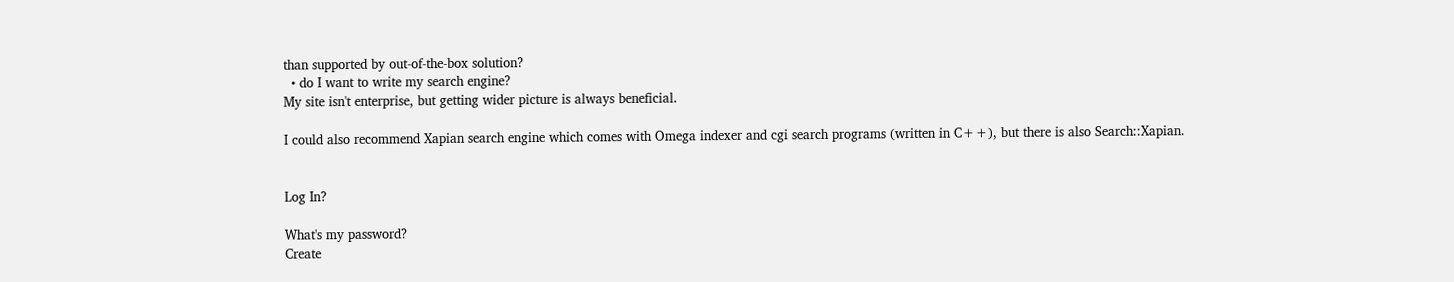than supported by out-of-the-box solution?
  • do I want to write my search engine?
My site isn't enterprise, but getting wider picture is always beneficial.

I could also recommend Xapian search engine which comes with Omega indexer and cgi search programs (written in C++), but there is also Search::Xapian.


Log In?

What's my password?
Create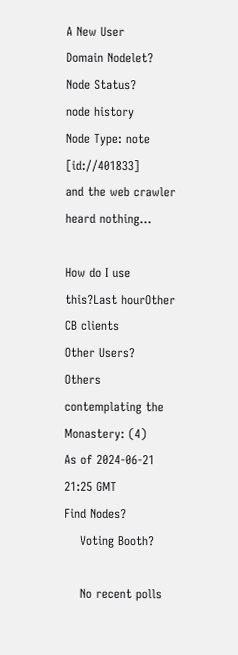A New User
Domain Nodelet?
Node Status?
node history
Node Type: note [id://401833]
and the web crawler heard nothing...

How do I use this?Last hourOther CB clients
Other Users?
Others contemplating the Monastery: (4)
As of 2024-06-21 21:25 GMT
Find Nodes?
    Voting Booth?

    No recent polls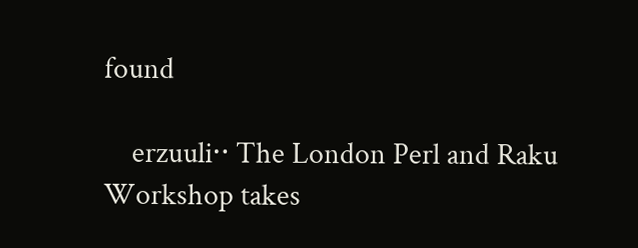found

    erzuuli‥ The London Perl and Raku Workshop takes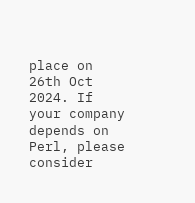place on 26th Oct 2024. If your company depends on Perl, please consider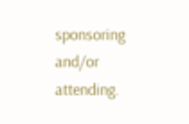sponsoring and/or attending.